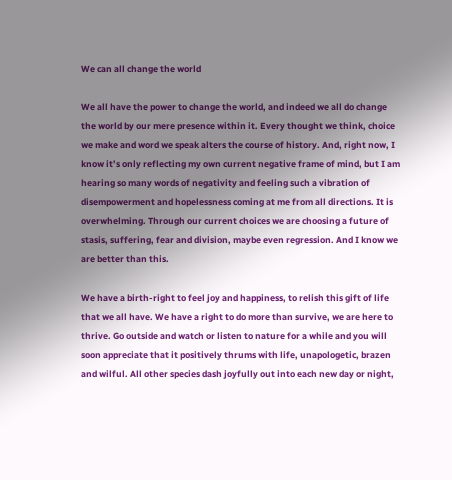We can all change the world

We all have the power to change the world, and indeed we all do change the world by our mere presence within it. Every thought we think, choice we make and word we speak alters the course of history. And, right now, I know it’s only reflecting my own current negative frame of mind, but I am hearing so many words of negativity and feeling such a vibration of disempowerment and hopelessness coming at me from all directions. It is overwhelming. Through our current choices we are choosing a future of stasis, suffering, fear and division, maybe even regression. And I know we are better than this.

We have a birth-right to feel joy and happiness, to relish this gift of life that we all have. We have a right to do more than survive, we are here to thrive. Go outside and watch or listen to nature for a while and you will soon appreciate that it positively thrums with life, unapologetic, brazen and wilful. All other species dash joyfully out into each new day or night,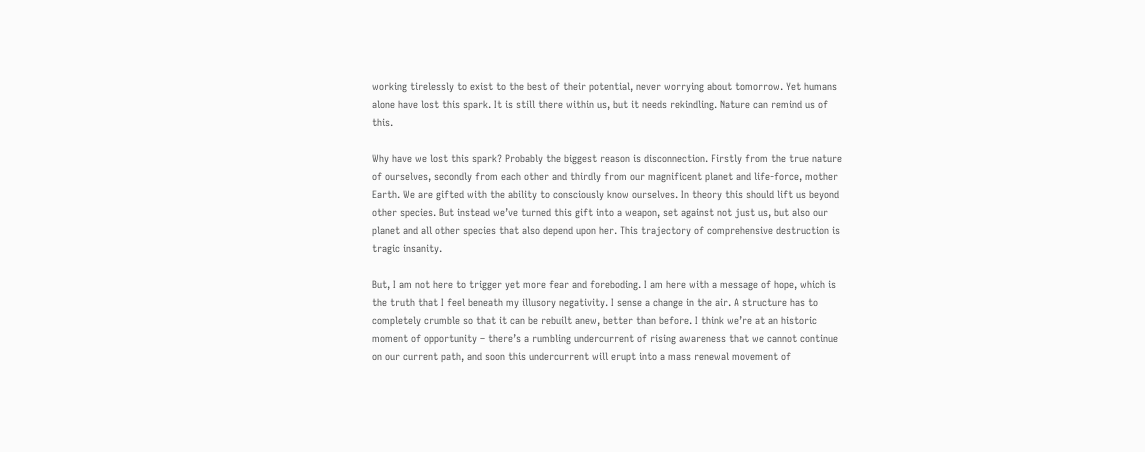working tirelessly to exist to the best of their potential, never worrying about tomorrow. Yet humans alone have lost this spark. It is still there within us, but it needs rekindling. Nature can remind us of this.

Why have we lost this spark? Probably the biggest reason is disconnection. Firstly from the true nature of ourselves, secondly from each other and thirdly from our magnificent planet and life-force, mother Earth. We are gifted with the ability to consciously know ourselves. In theory this should lift us beyond other species. But instead we’ve turned this gift into a weapon, set against not just us, but also our planet and all other species that also depend upon her. This trajectory of comprehensive destruction is tragic insanity.

But, I am not here to trigger yet more fear and foreboding. I am here with a message of hope, which is the truth that I feel beneath my illusory negativity. I sense a change in the air. A structure has to completely crumble so that it can be rebuilt anew, better than before. I think we’re at an historic moment of opportunity – there’s a rumbling undercurrent of rising awareness that we cannot continue on our current path, and soon this undercurrent will erupt into a mass renewal movement of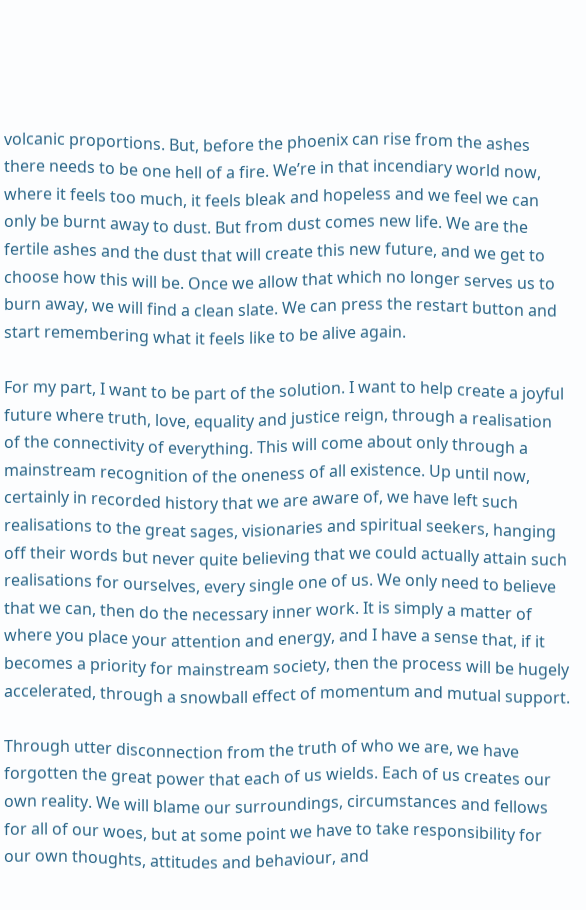volcanic proportions. But, before the phoenix can rise from the ashes there needs to be one hell of a fire. We’re in that incendiary world now, where it feels too much, it feels bleak and hopeless and we feel we can only be burnt away to dust. But from dust comes new life. We are the fertile ashes and the dust that will create this new future, and we get to choose how this will be. Once we allow that which no longer serves us to burn away, we will find a clean slate. We can press the restart button and start remembering what it feels like to be alive again.

For my part, I want to be part of the solution. I want to help create a joyful future where truth, love, equality and justice reign, through a realisation of the connectivity of everything. This will come about only through a mainstream recognition of the oneness of all existence. Up until now, certainly in recorded history that we are aware of, we have left such realisations to the great sages, visionaries and spiritual seekers, hanging off their words but never quite believing that we could actually attain such realisations for ourselves, every single one of us. We only need to believe that we can, then do the necessary inner work. It is simply a matter of where you place your attention and energy, and I have a sense that, if it becomes a priority for mainstream society, then the process will be hugely accelerated, through a snowball effect of momentum and mutual support.

Through utter disconnection from the truth of who we are, we have forgotten the great power that each of us wields. Each of us creates our own reality. We will blame our surroundings, circumstances and fellows for all of our woes, but at some point we have to take responsibility for our own thoughts, attitudes and behaviour, and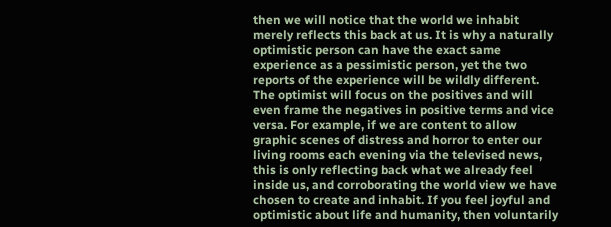then we will notice that the world we inhabit merely reflects this back at us. It is why a naturally optimistic person can have the exact same experience as a pessimistic person, yet the two reports of the experience will be wildly different. The optimist will focus on the positives and will even frame the negatives in positive terms and vice versa. For example, if we are content to allow graphic scenes of distress and horror to enter our living rooms each evening via the televised news, this is only reflecting back what we already feel inside us, and corroborating the world view we have chosen to create and inhabit. If you feel joyful and optimistic about life and humanity, then voluntarily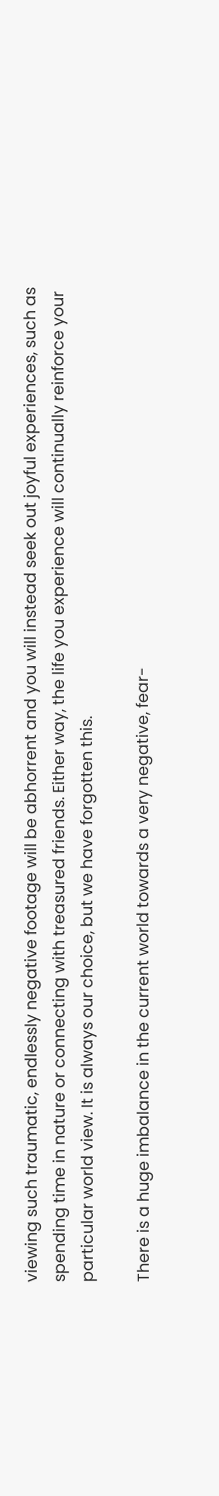viewing such traumatic, endlessly negative footage will be abhorrent and you will instead seek out joyful experiences, such as spending time in nature or connecting with treasured friends. Either way, the life you experience will continually reinforce your particular world view. It is always our choice, but we have forgotten this.

There is a huge imbalance in the current world towards a very negative, fear-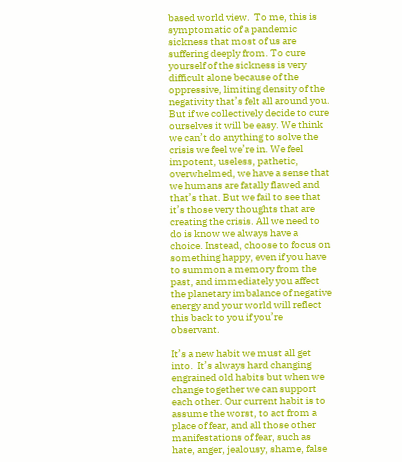based world view.  To me, this is symptomatic of a pandemic sickness that most of us are suffering deeply from. To cure yourself of the sickness is very difficult alone because of the oppressive, limiting density of the negativity that’s felt all around you. But if we collectively decide to cure ourselves it will be easy. We think we can’t do anything to solve the crisis we feel we’re in. We feel impotent, useless, pathetic, overwhelmed, we have a sense that we humans are fatally flawed and that’s that. But we fail to see that it’s those very thoughts that are creating the crisis. All we need to do is know we always have a choice. Instead, choose to focus on something happy, even if you have to summon a memory from the past, and immediately you affect the planetary imbalance of negative energy and your world will reflect this back to you if you’re observant.

It’s a new habit we must all get into.  It’s always hard changing engrained old habits but when we change together we can support each other. Our current habit is to assume the worst, to act from a place of fear, and all those other manifestations of fear, such as hate, anger, jealousy, shame, false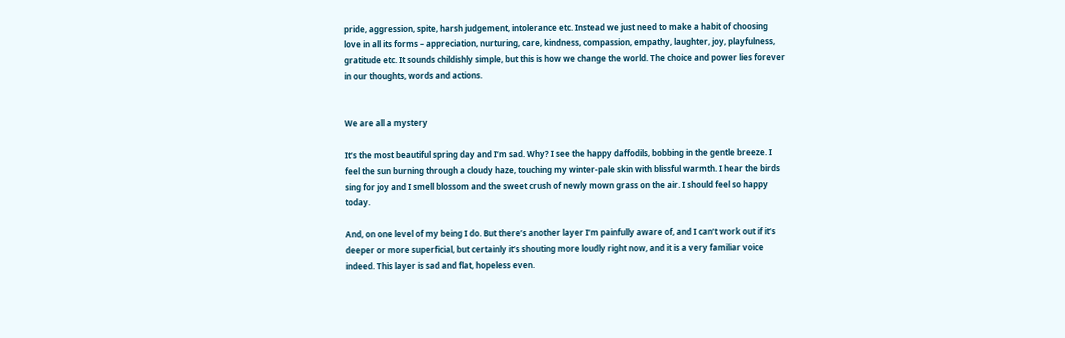pride, aggression, spite, harsh judgement, intolerance etc. Instead we just need to make a habit of choosing love in all its forms – appreciation, nurturing, care, kindness, compassion, empathy, laughter, joy, playfulness, gratitude etc. It sounds childishly simple, but this is how we change the world. The choice and power lies forever in our thoughts, words and actions.


We are all a mystery

It’s the most beautiful spring day and I’m sad. Why? I see the happy daffodils, bobbing in the gentle breeze. I feel the sun burning through a cloudy haze, touching my winter-pale skin with blissful warmth. I hear the birds sing for joy and I smell blossom and the sweet crush of newly mown grass on the air. I should feel so happy today.

And, on one level of my being I do. But there’s another layer I’m painfully aware of, and I can’t work out if it’s deeper or more superficial, but certainly it’s shouting more loudly right now, and it is a very familiar voice indeed. This layer is sad and flat, hopeless even.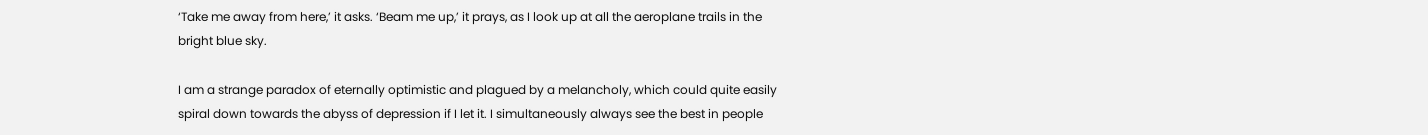‘Take me away from here,’ it asks. ‘Beam me up,’ it prays, as I look up at all the aeroplane trails in the bright blue sky.

I am a strange paradox of eternally optimistic and plagued by a melancholy, which could quite easily spiral down towards the abyss of depression if I let it. I simultaneously always see the best in people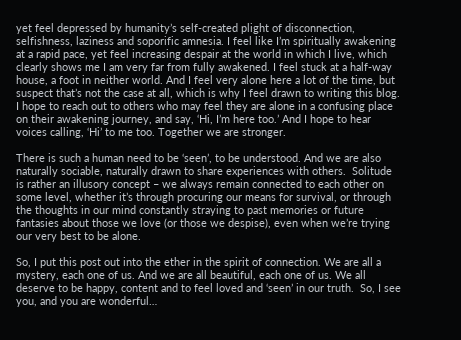yet feel depressed by humanity’s self-created plight of disconnection, selfishness, laziness and soporific amnesia. I feel like I’m spiritually awakening at a rapid pace, yet feel increasing despair at the world in which I live, which clearly shows me I am very far from fully awakened. I feel stuck at a half-way house, a foot in neither world. And I feel very alone here a lot of the time, but suspect that’s not the case at all, which is why I feel drawn to writing this blog. I hope to reach out to others who may feel they are alone in a confusing place on their awakening journey, and say, ‘Hi, I’m here too.’ And I hope to hear voices calling, ‘Hi’ to me too. Together we are stronger.

There is such a human need to be ‘seen’, to be understood. And we are also naturally sociable, naturally drawn to share experiences with others.  Solitude is rather an illusory concept – we always remain connected to each other on some level, whether it’s through procuring our means for survival, or through the thoughts in our mind constantly straying to past memories or future fantasies about those we love (or those we despise), even when we’re trying our very best to be alone.

So, I put this post out into the ether in the spirit of connection. We are all a mystery, each one of us. And we are all beautiful, each one of us. We all deserve to be happy, content and to feel loved and ‘seen’ in our truth.  So, I see you, and you are wonderful…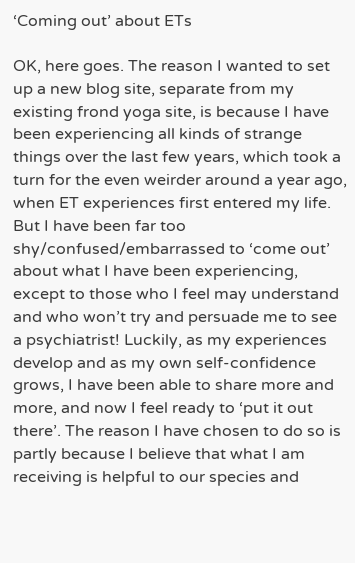‘Coming out’ about ETs

OK, here goes. The reason I wanted to set up a new blog site, separate from my existing frond yoga site, is because I have been experiencing all kinds of strange things over the last few years, which took a turn for the even weirder around a year ago, when ET experiences first entered my life. But I have been far too shy/confused/embarrassed to ‘come out’ about what I have been experiencing, except to those who I feel may understand and who won’t try and persuade me to see a psychiatrist! Luckily, as my experiences develop and as my own self-confidence grows, I have been able to share more and more, and now I feel ready to ‘put it out there’. The reason I have chosen to do so is partly because I believe that what I am receiving is helpful to our species and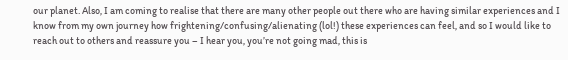our planet. Also, I am coming to realise that there are many other people out there who are having similar experiences and I know from my own journey how frightening/confusing/alienating (lol!) these experiences can feel, and so I would like to reach out to others and reassure you – I hear you, you’re not going mad, this is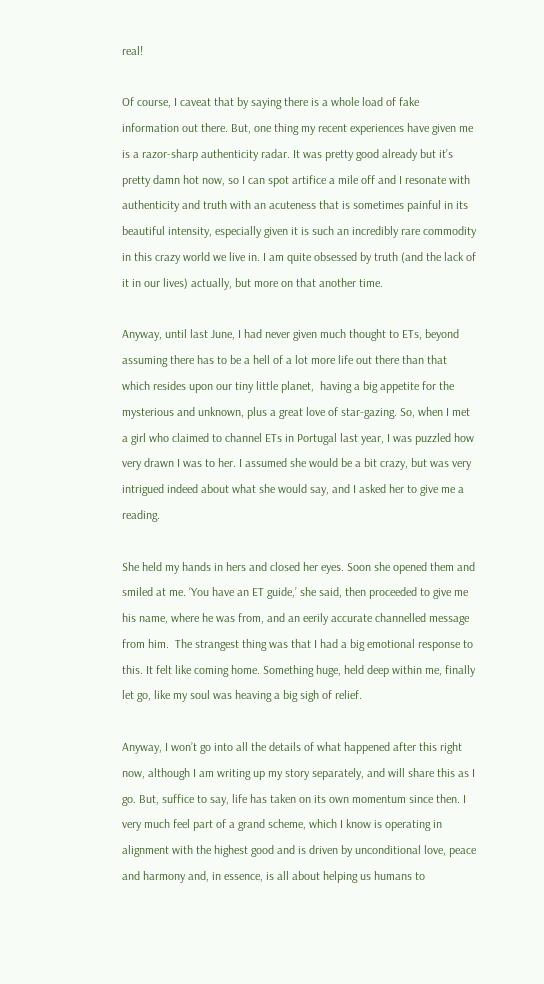real!

Of course, I caveat that by saying there is a whole load of fake information out there. But, one thing my recent experiences have given me is a razor-sharp authenticity radar. It was pretty good already but it’s pretty damn hot now, so I can spot artifice a mile off and I resonate with authenticity and truth with an acuteness that is sometimes painful in its beautiful intensity, especially given it is such an incredibly rare commodity in this crazy world we live in. I am quite obsessed by truth (and the lack of it in our lives) actually, but more on that another time.

Anyway, until last June, I had never given much thought to ETs, beyond assuming there has to be a hell of a lot more life out there than that which resides upon our tiny little planet,  having a big appetite for the mysterious and unknown, plus a great love of star-gazing. So, when I met a girl who claimed to channel ETs in Portugal last year, I was puzzled how very drawn I was to her. I assumed she would be a bit crazy, but was very intrigued indeed about what she would say, and I asked her to give me a reading.

She held my hands in hers and closed her eyes. Soon she opened them and smiled at me. ‘You have an ET guide,’ she said, then proceeded to give me his name, where he was from, and an eerily accurate channelled message from him.  The strangest thing was that I had a big emotional response to this. It felt like coming home. Something huge, held deep within me, finally let go, like my soul was heaving a big sigh of relief.

Anyway, I won’t go into all the details of what happened after this right now, although I am writing up my story separately, and will share this as I go. But, suffice to say, life has taken on its own momentum since then. I very much feel part of a grand scheme, which I know is operating in alignment with the highest good and is driven by unconditional love, peace and harmony and, in essence, is all about helping us humans to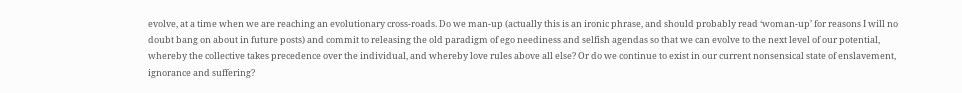evolve, at a time when we are reaching an evolutionary cross-roads. Do we man-up (actually this is an ironic phrase, and should probably read ‘woman-up’ for reasons I will no doubt bang on about in future posts) and commit to releasing the old paradigm of ego neediness and selfish agendas so that we can evolve to the next level of our potential, whereby the collective takes precedence over the individual, and whereby love rules above all else? Or do we continue to exist in our current nonsensical state of enslavement, ignorance and suffering?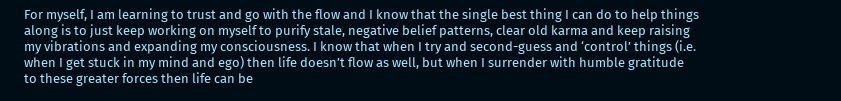For myself, I am learning to trust and go with the flow and I know that the single best thing I can do to help things along is to just keep working on myself to purify stale, negative belief patterns, clear old karma and keep raising my vibrations and expanding my consciousness. I know that when I try and second-guess and ‘control’ things (i.e. when I get stuck in my mind and ego) then life doesn’t flow as well, but when I surrender with humble gratitude to these greater forces then life can be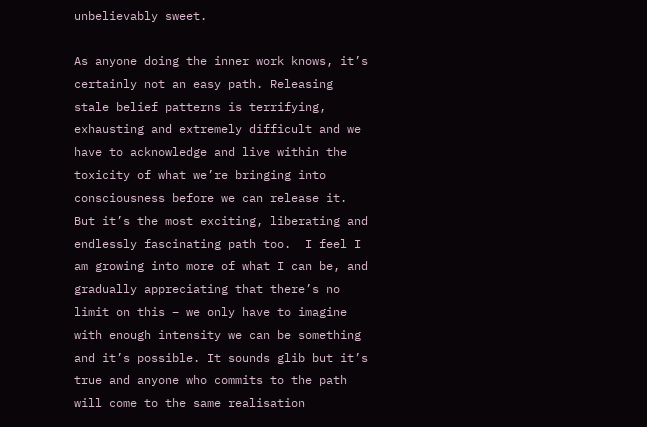unbelievably sweet.

As anyone doing the inner work knows, it’s certainly not an easy path. Releasing stale belief patterns is terrifying, exhausting and extremely difficult and we have to acknowledge and live within the toxicity of what we’re bringing into consciousness before we can release it. But it’s the most exciting, liberating and endlessly fascinating path too.  I feel I am growing into more of what I can be, and gradually appreciating that there’s no limit on this – we only have to imagine with enough intensity we can be something and it’s possible. It sounds glib but it’s true and anyone who commits to the path will come to the same realisation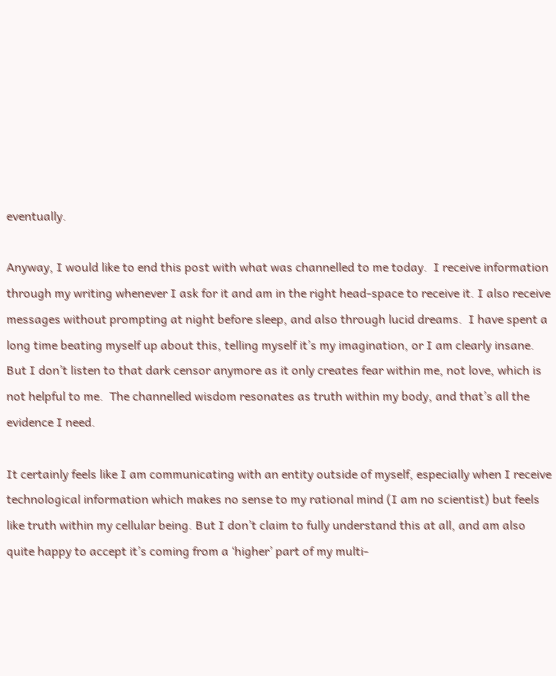eventually.

Anyway, I would like to end this post with what was channelled to me today.  I receive information through my writing whenever I ask for it and am in the right head-space to receive it. I also receive messages without prompting at night before sleep, and also through lucid dreams.  I have spent a long time beating myself up about this, telling myself it’s my imagination, or I am clearly insane. But I don’t listen to that dark censor anymore as it only creates fear within me, not love, which is not helpful to me.  The channelled wisdom resonates as truth within my body, and that’s all the evidence I need.

It certainly feels like I am communicating with an entity outside of myself, especially when I receive technological information which makes no sense to my rational mind (I am no scientist) but feels like truth within my cellular being. But I don’t claim to fully understand this at all, and am also quite happy to accept it’s coming from a ‘higher’ part of my multi-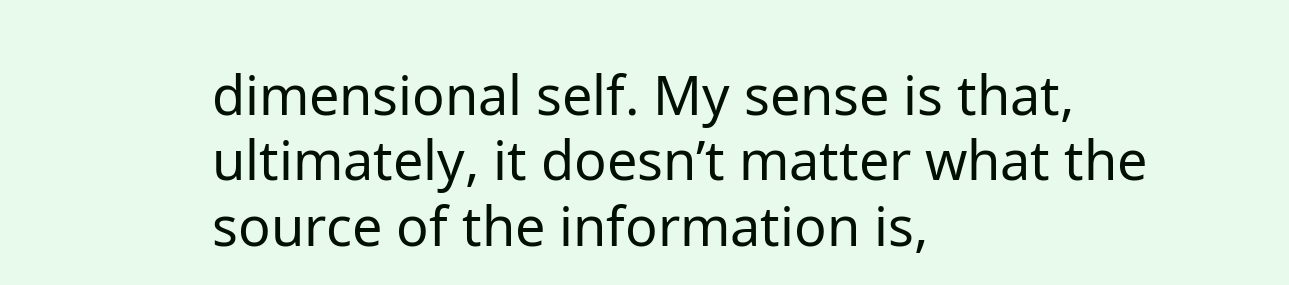dimensional self. My sense is that, ultimately, it doesn’t matter what the source of the information is,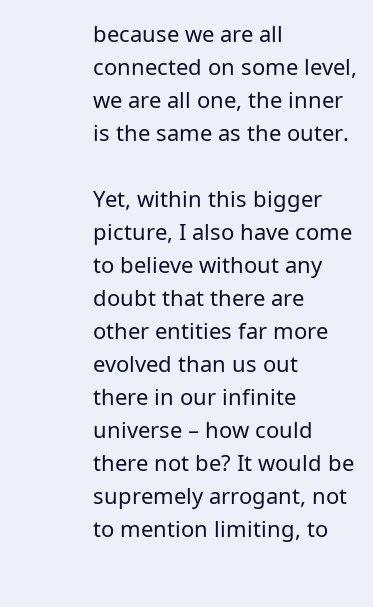because we are all connected on some level, we are all one, the inner is the same as the outer.

Yet, within this bigger picture, I also have come to believe without any doubt that there are other entities far more evolved than us out there in our infinite universe – how could there not be? It would be supremely arrogant, not to mention limiting, to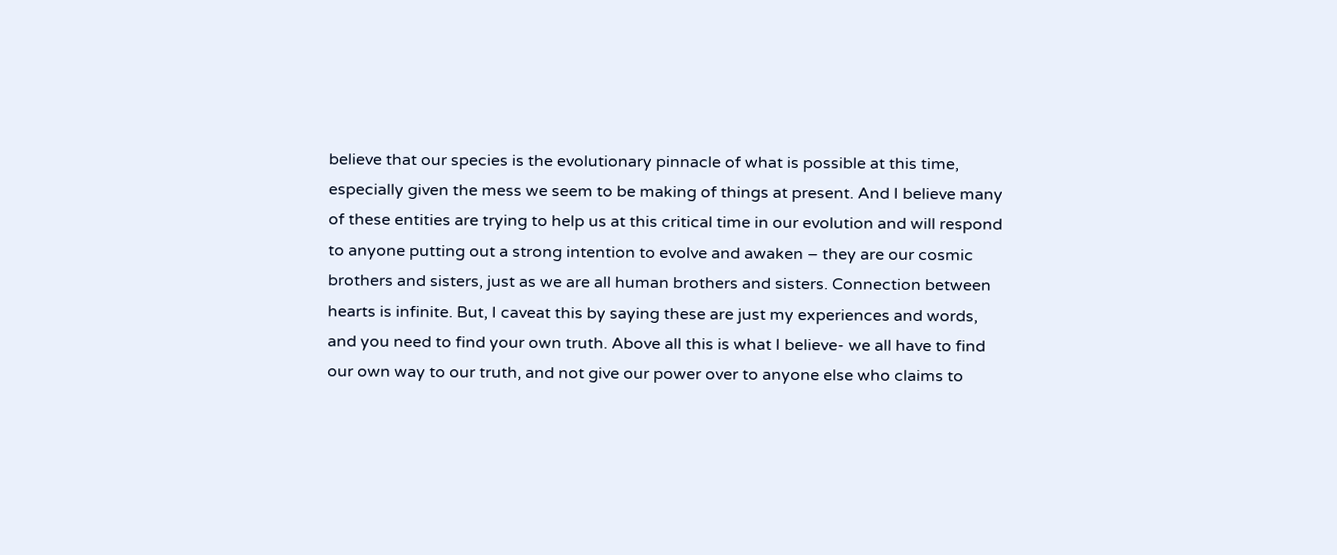believe that our species is the evolutionary pinnacle of what is possible at this time, especially given the mess we seem to be making of things at present. And I believe many of these entities are trying to help us at this critical time in our evolution and will respond to anyone putting out a strong intention to evolve and awaken – they are our cosmic brothers and sisters, just as we are all human brothers and sisters. Connection between hearts is infinite. But, I caveat this by saying these are just my experiences and words, and you need to find your own truth. Above all this is what I believe- we all have to find our own way to our truth, and not give our power over to anyone else who claims to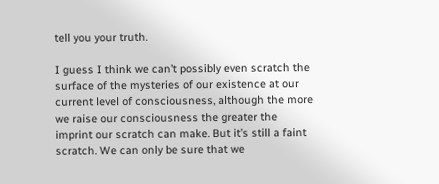tell you your truth.

I guess I think we can’t possibly even scratch the surface of the mysteries of our existence at our current level of consciousness, although the more we raise our consciousness the greater the imprint our scratch can make. But it’s still a faint scratch. We can only be sure that we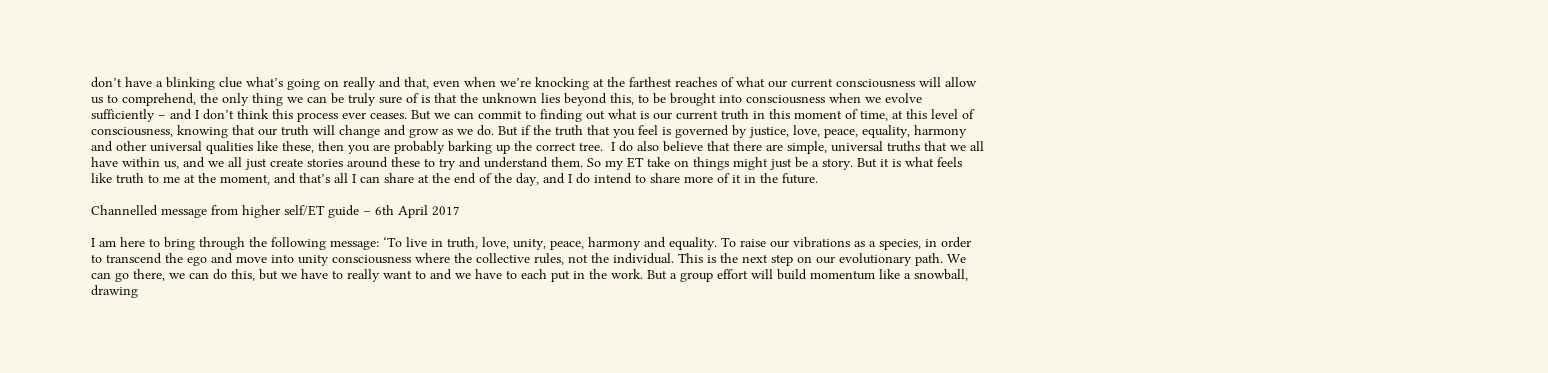don’t have a blinking clue what’s going on really and that, even when we’re knocking at the farthest reaches of what our current consciousness will allow us to comprehend, the only thing we can be truly sure of is that the unknown lies beyond this, to be brought into consciousness when we evolve sufficiently – and I don’t think this process ever ceases. But we can commit to finding out what is our current truth in this moment of time, at this level of consciousness, knowing that our truth will change and grow as we do. But if the truth that you feel is governed by justice, love, peace, equality, harmony and other universal qualities like these, then you are probably barking up the correct tree.  I do also believe that there are simple, universal truths that we all have within us, and we all just create stories around these to try and understand them. So my ET take on things might just be a story. But it is what feels like truth to me at the moment, and that’s all I can share at the end of the day, and I do intend to share more of it in the future.

Channelled message from higher self/ET guide – 6th April 2017

I am here to bring through the following message: ‘To live in truth, love, unity, peace, harmony and equality. To raise our vibrations as a species, in order to transcend the ego and move into unity consciousness where the collective rules, not the individual. This is the next step on our evolutionary path. We can go there, we can do this, but we have to really want to and we have to each put in the work. But a group effort will build momentum like a snowball, drawing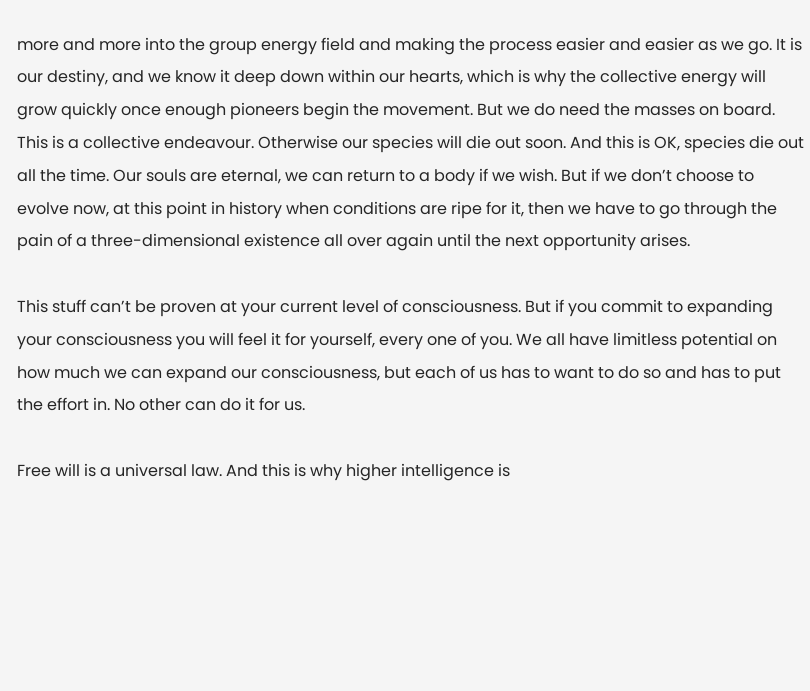more and more into the group energy field and making the process easier and easier as we go. It is our destiny, and we know it deep down within our hearts, which is why the collective energy will grow quickly once enough pioneers begin the movement. But we do need the masses on board. This is a collective endeavour. Otherwise our species will die out soon. And this is OK, species die out all the time. Our souls are eternal, we can return to a body if we wish. But if we don’t choose to evolve now, at this point in history when conditions are ripe for it, then we have to go through the pain of a three-dimensional existence all over again until the next opportunity arises.

This stuff can’t be proven at your current level of consciousness. But if you commit to expanding your consciousness you will feel it for yourself, every one of you. We all have limitless potential on how much we can expand our consciousness, but each of us has to want to do so and has to put the effort in. No other can do it for us.

Free will is a universal law. And this is why higher intelligence is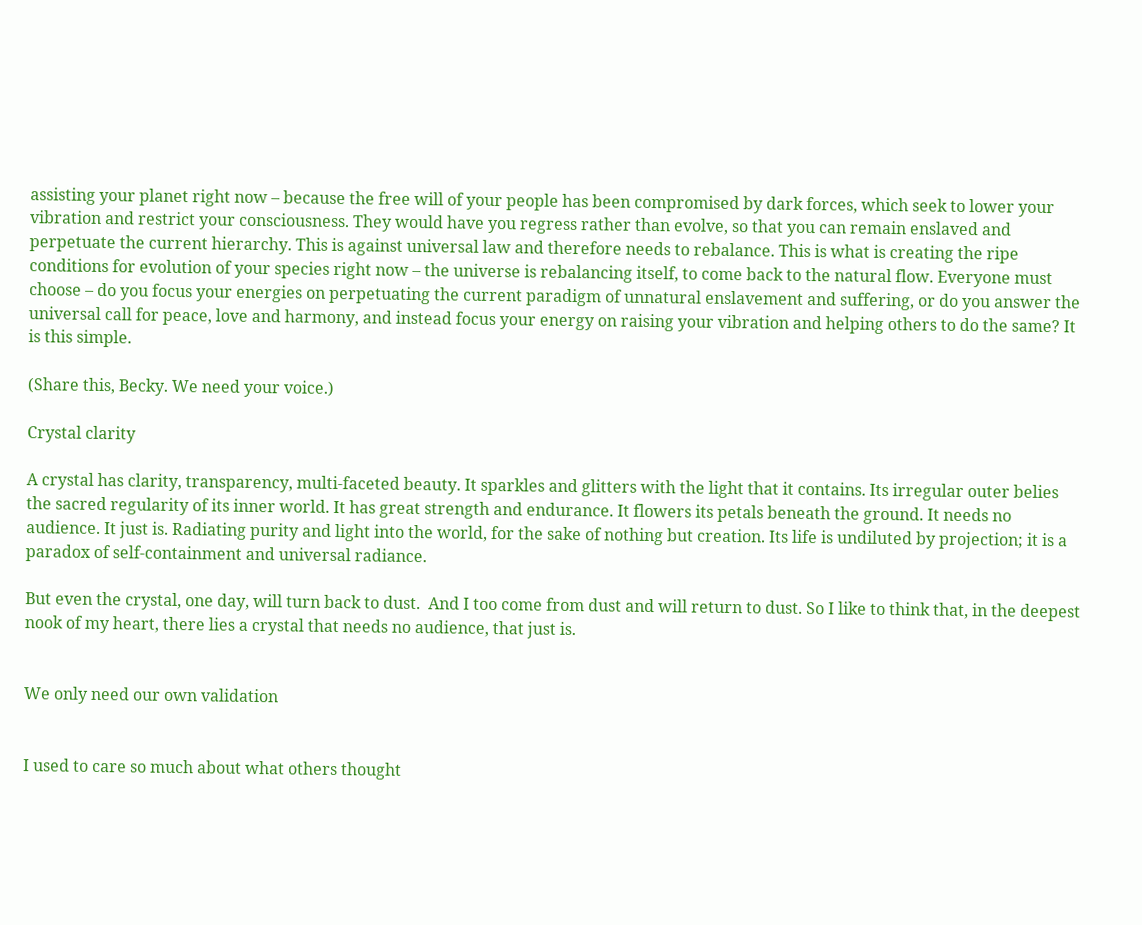assisting your planet right now – because the free will of your people has been compromised by dark forces, which seek to lower your vibration and restrict your consciousness. They would have you regress rather than evolve, so that you can remain enslaved and perpetuate the current hierarchy. This is against universal law and therefore needs to rebalance. This is what is creating the ripe conditions for evolution of your species right now – the universe is rebalancing itself, to come back to the natural flow. Everyone must choose – do you focus your energies on perpetuating the current paradigm of unnatural enslavement and suffering, or do you answer the universal call for peace, love and harmony, and instead focus your energy on raising your vibration and helping others to do the same? It is this simple.

(Share this, Becky. We need your voice.)

Crystal clarity

A crystal has clarity, transparency, multi-faceted beauty. It sparkles and glitters with the light that it contains. Its irregular outer belies the sacred regularity of its inner world. It has great strength and endurance. It flowers its petals beneath the ground. It needs no audience. It just is. Radiating purity and light into the world, for the sake of nothing but creation. Its life is undiluted by projection; it is a paradox of self-containment and universal radiance.

But even the crystal, one day, will turn back to dust.  And I too come from dust and will return to dust. So I like to think that, in the deepest nook of my heart, there lies a crystal that needs no audience, that just is.


We only need our own validation


I used to care so much about what others thought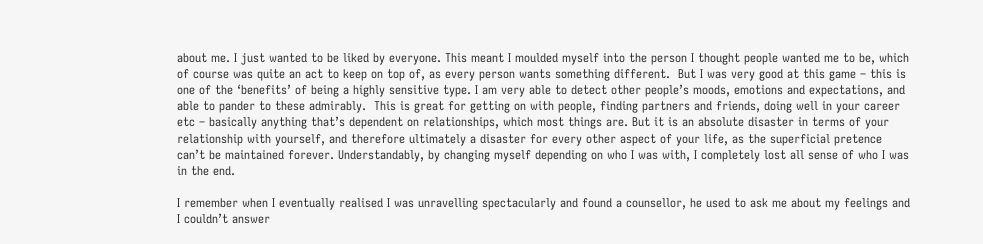about me. I just wanted to be liked by everyone. This meant I moulded myself into the person I thought people wanted me to be, which of course was quite an act to keep on top of, as every person wants something different.  But I was very good at this game – this is one of the ‘benefits’ of being a highly sensitive type. I am very able to detect other people’s moods, emotions and expectations, and able to pander to these admirably.  This is great for getting on with people, finding partners and friends, doing well in your career etc – basically anything that’s dependent on relationships, which most things are. But it is an absolute disaster in terms of your relationship with yourself, and therefore ultimately a disaster for every other aspect of your life, as the superficial pretence can’t be maintained forever. Understandably, by changing myself depending on who I was with, I completely lost all sense of who I was in the end.

I remember when I eventually realised I was unravelling spectacularly and found a counsellor, he used to ask me about my feelings and I couldn’t answer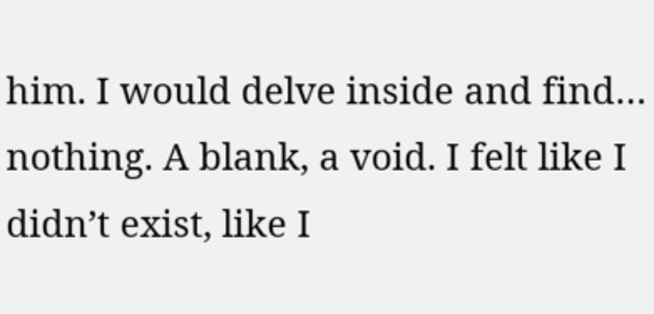him. I would delve inside and find… nothing. A blank, a void. I felt like I didn’t exist, like I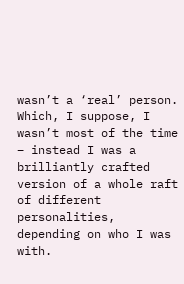wasn’t a ‘real’ person. Which, I suppose, I wasn’t most of the time – instead I was a brilliantly crafted version of a whole raft of different personalities, depending on who I was with.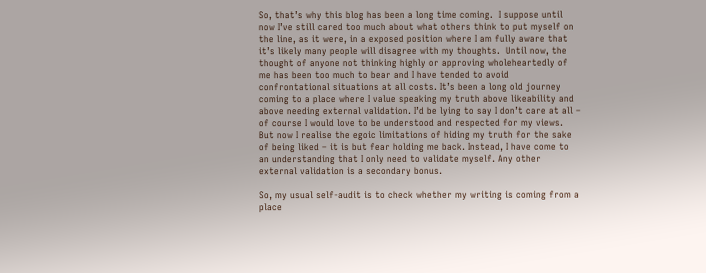So, that’s why this blog has been a long time coming.  I suppose until now I’ve still cared too much about what others think to put myself on the line, as it were, in a exposed position where I am fully aware that it’s likely many people will disagree with my thoughts.  Until now, the thought of anyone not thinking highly or approving wholeheartedly of me has been too much to bear and I have tended to avoid confrontational situations at all costs. It’s been a long old journey coming to a place where I value speaking my truth above likeability and above needing external validation. I’d be lying to say I don’t care at all – of course I would love to be understood and respected for my views.  But now I realise the egoic limitations of hiding my truth for the sake of being liked – it is but fear holding me back. Instead, I have come to an understanding that I only need to validate myself. Any other external validation is a secondary bonus.

So, my usual self-audit is to check whether my writing is coming from a place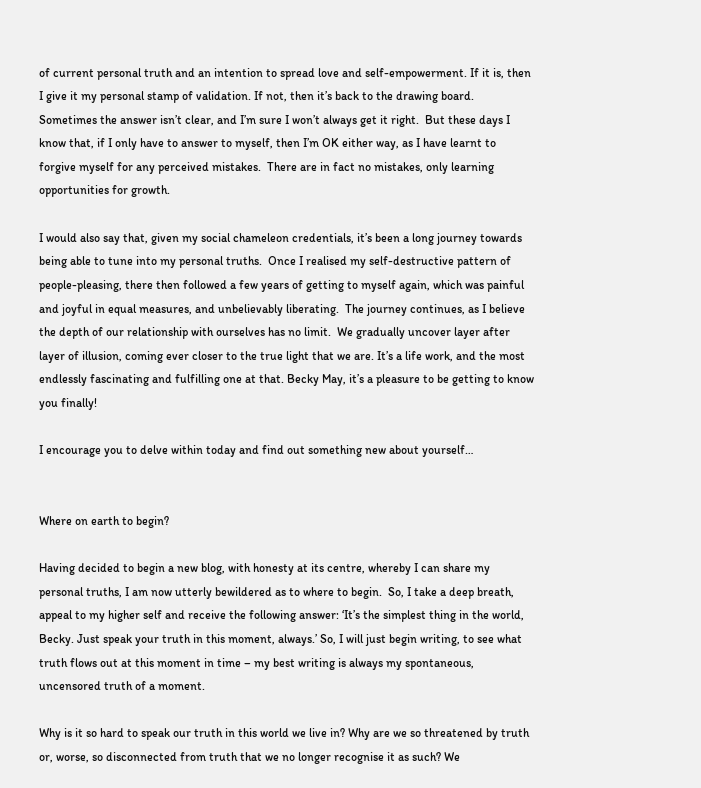of current personal truth and an intention to spread love and self-empowerment. If it is, then I give it my personal stamp of validation. If not, then it’s back to the drawing board. Sometimes the answer isn’t clear, and I’m sure I won’t always get it right.  But these days I know that, if I only have to answer to myself, then I’m OK either way, as I have learnt to forgive myself for any perceived mistakes.  There are in fact no mistakes, only learning opportunities for growth.

I would also say that, given my social chameleon credentials, it’s been a long journey towards being able to tune into my personal truths.  Once I realised my self-destructive pattern of people-pleasing, there then followed a few years of getting to myself again, which was painful and joyful in equal measures, and unbelievably liberating.  The journey continues, as I believe the depth of our relationship with ourselves has no limit.  We gradually uncover layer after layer of illusion, coming ever closer to the true light that we are. It’s a life work, and the most endlessly fascinating and fulfilling one at that. Becky May, it’s a pleasure to be getting to know you finally!

I encourage you to delve within today and find out something new about yourself…


Where on earth to begin?

Having decided to begin a new blog, with honesty at its centre, whereby I can share my personal truths, I am now utterly bewildered as to where to begin.  So, I take a deep breath, appeal to my higher self and receive the following answer: ‘It’s the simplest thing in the world, Becky. Just speak your truth in this moment, always.’ So, I will just begin writing, to see what truth flows out at this moment in time – my best writing is always my spontaneous, uncensored truth of a moment.

Why is it so hard to speak our truth in this world we live in? Why are we so threatened by truth or, worse, so disconnected from truth that we no longer recognise it as such? We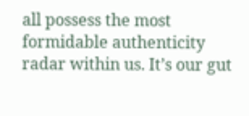all possess the most formidable authenticity radar within us. It’s our gut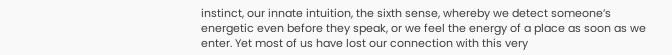instinct, our innate intuition, the sixth sense, whereby we detect someone’s energetic even before they speak, or we feel the energy of a place as soon as we enter. Yet most of us have lost our connection with this very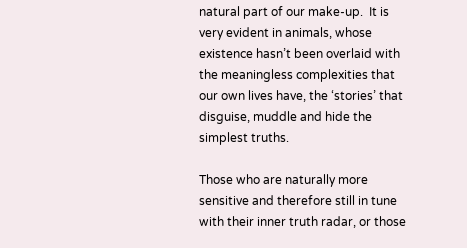natural part of our make-up.  It is very evident in animals, whose existence hasn’t been overlaid with the meaningless complexities that our own lives have, the ‘stories’ that disguise, muddle and hide the simplest truths.

Those who are naturally more sensitive and therefore still in tune with their inner truth radar, or those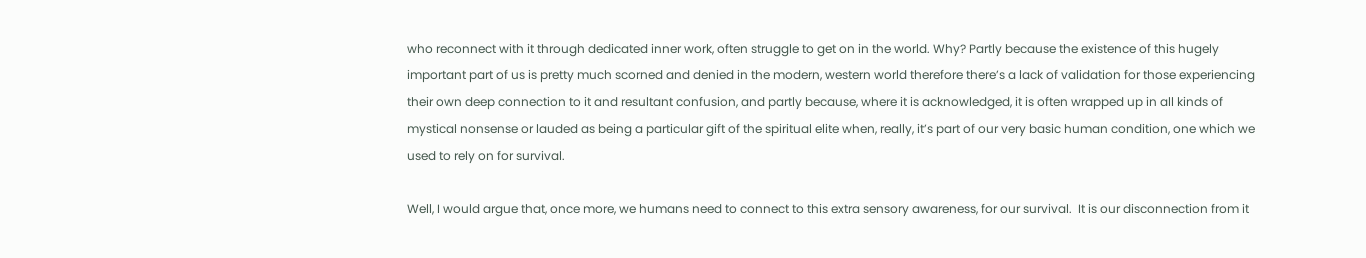who reconnect with it through dedicated inner work, often struggle to get on in the world. Why? Partly because the existence of this hugely important part of us is pretty much scorned and denied in the modern, western world therefore there’s a lack of validation for those experiencing their own deep connection to it and resultant confusion, and partly because, where it is acknowledged, it is often wrapped up in all kinds of mystical nonsense or lauded as being a particular gift of the spiritual elite when, really, it’s part of our very basic human condition, one which we used to rely on for survival.

Well, I would argue that, once more, we humans need to connect to this extra sensory awareness, for our survival.  It is our disconnection from it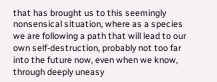that has brought us to this seemingly nonsensical situation, where as a species we are following a path that will lead to our own self-destruction, probably not too far into the future now, even when we know, through deeply uneasy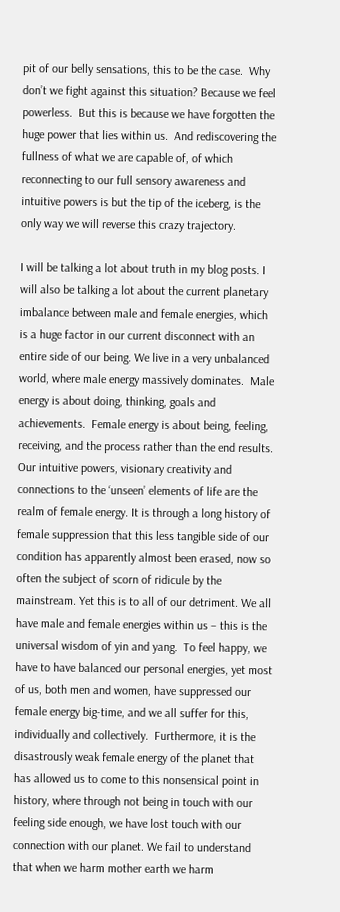pit of our belly sensations, this to be the case.  Why don’t we fight against this situation? Because we feel powerless.  But this is because we have forgotten the huge power that lies within us.  And rediscovering the fullness of what we are capable of, of which reconnecting to our full sensory awareness and intuitive powers is but the tip of the iceberg, is the only way we will reverse this crazy trajectory.

I will be talking a lot about truth in my blog posts. I will also be talking a lot about the current planetary imbalance between male and female energies, which is a huge factor in our current disconnect with an entire side of our being. We live in a very unbalanced world, where male energy massively dominates.  Male energy is about doing, thinking, goals and achievements.  Female energy is about being, feeling, receiving, and the process rather than the end results. Our intuitive powers, visionary creativity and connections to the ‘unseen’ elements of life are the realm of female energy. It is through a long history of female suppression that this less tangible side of our condition has apparently almost been erased, now so often the subject of scorn of ridicule by the mainstream. Yet this is to all of our detriment. We all have male and female energies within us – this is the universal wisdom of yin and yang.  To feel happy, we have to have balanced our personal energies, yet most of us, both men and women, have suppressed our female energy big-time, and we all suffer for this, individually and collectively.  Furthermore, it is the disastrously weak female energy of the planet that has allowed us to come to this nonsensical point in history, where through not being in touch with our feeling side enough, we have lost touch with our connection with our planet. We fail to understand that when we harm mother earth we harm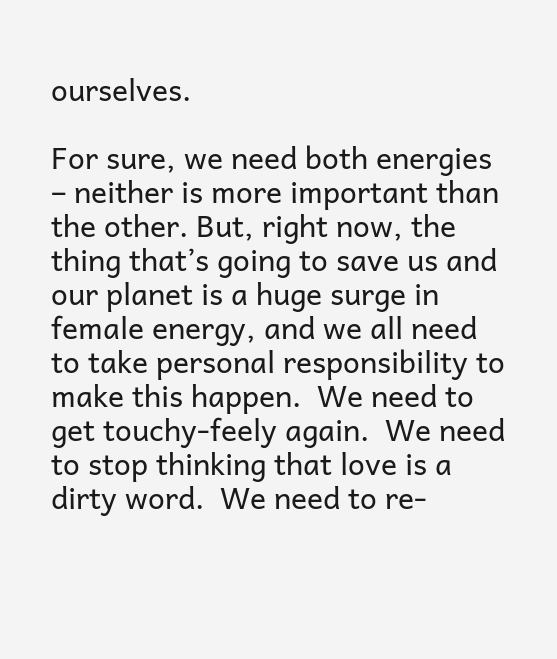ourselves.

For sure, we need both energies – neither is more important than the other. But, right now, the thing that’s going to save us and our planet is a huge surge in female energy, and we all need to take personal responsibility to make this happen.  We need to get touchy-feely again.  We need to stop thinking that love is a dirty word.  We need to re-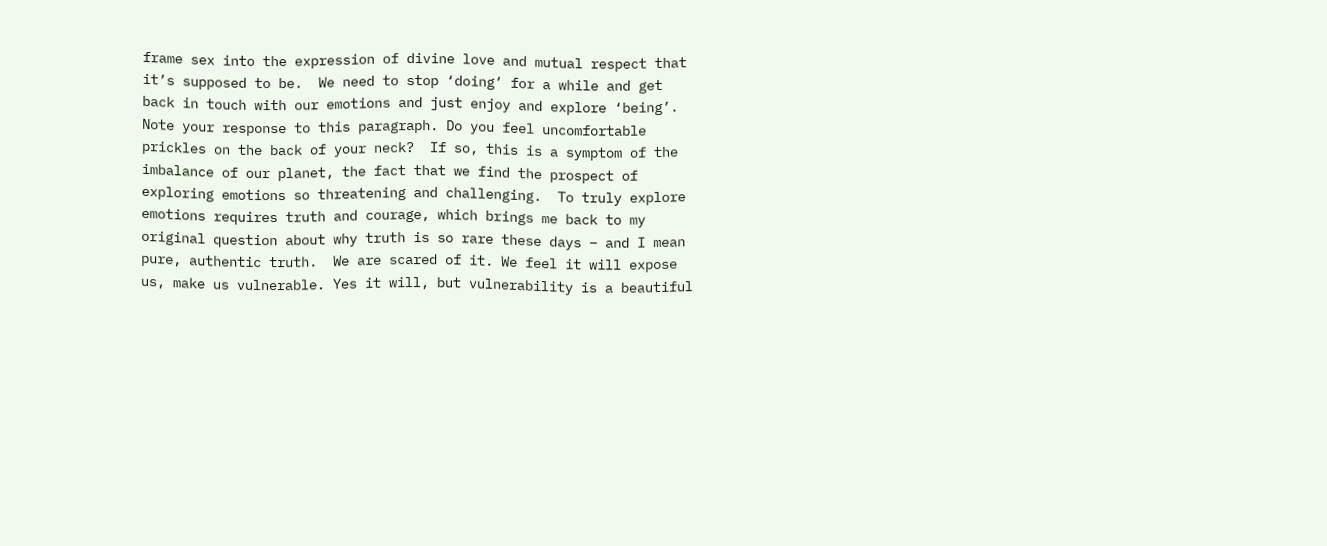frame sex into the expression of divine love and mutual respect that it’s supposed to be.  We need to stop ‘doing’ for a while and get back in touch with our emotions and just enjoy and explore ‘being’.  Note your response to this paragraph. Do you feel uncomfortable prickles on the back of your neck?  If so, this is a symptom of the imbalance of our planet, the fact that we find the prospect of exploring emotions so threatening and challenging.  To truly explore emotions requires truth and courage, which brings me back to my original question about why truth is so rare these days – and I mean pure, authentic truth.  We are scared of it. We feel it will expose us, make us vulnerable. Yes it will, but vulnerability is a beautiful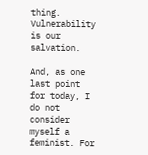thing. Vulnerability is our salvation.

And, as one last point for today, I do not consider myself a feminist. For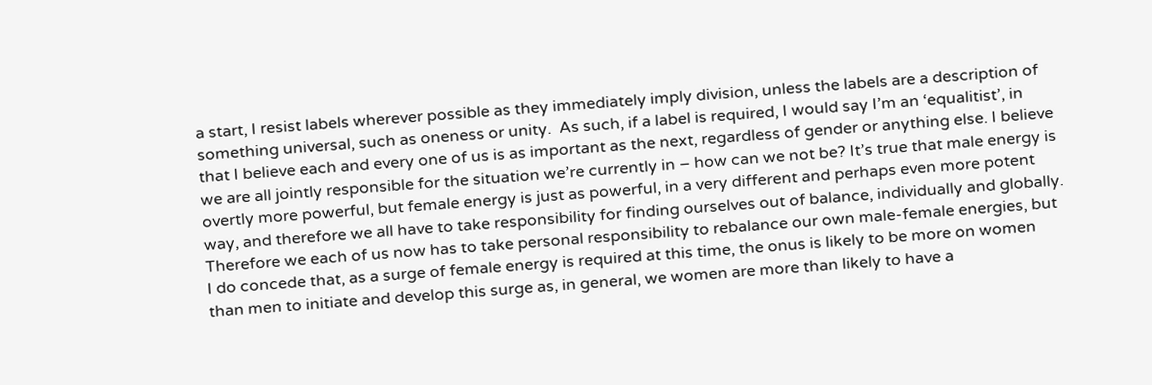a start, I resist labels wherever possible as they immediately imply division, unless the labels are a description of something universal, such as oneness or unity.  As such, if a label is required, I would say I’m an ‘equalitist’, in that I believe each and every one of us is as important as the next, regardless of gender or anything else. I believe we are all jointly responsible for the situation we’re currently in – how can we not be? It’s true that male energy is overtly more powerful, but female energy is just as powerful, in a very different and perhaps even more potent way, and therefore we all have to take responsibility for finding ourselves out of balance, individually and globally.  Therefore we each of us now has to take personal responsibility to rebalance our own male-female energies, but I do concede that, as a surge of female energy is required at this time, the onus is likely to be more on women than men to initiate and develop this surge as, in general, we women are more than likely to have a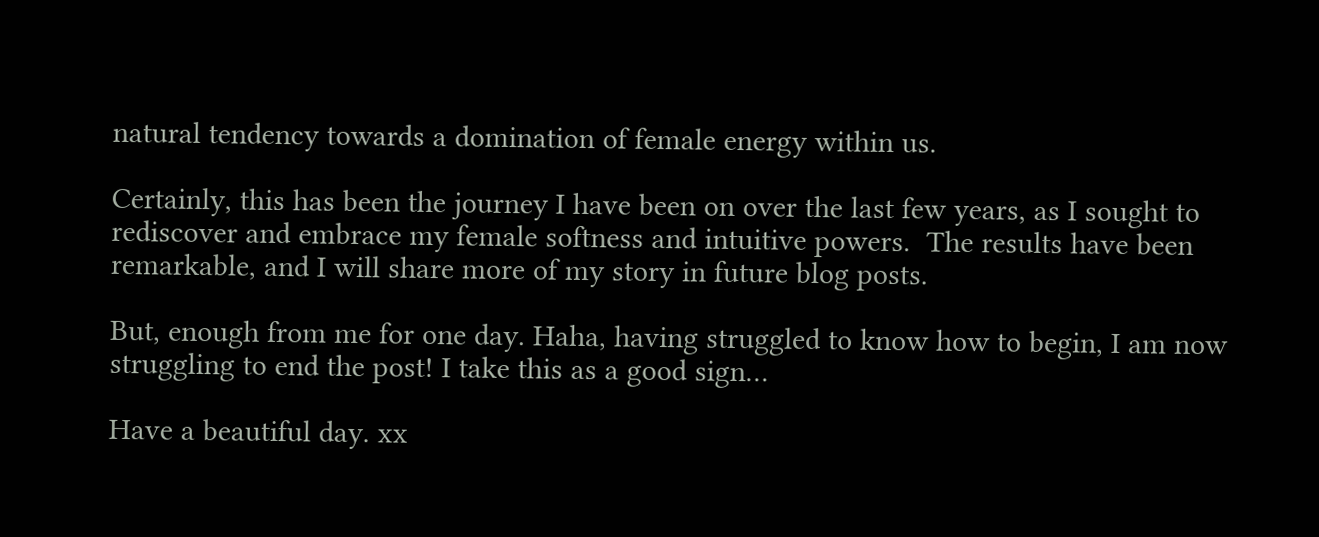natural tendency towards a domination of female energy within us.

Certainly, this has been the journey I have been on over the last few years, as I sought to rediscover and embrace my female softness and intuitive powers.  The results have been remarkable, and I will share more of my story in future blog posts.

But, enough from me for one day. Haha, having struggled to know how to begin, I am now struggling to end the post! I take this as a good sign…

Have a beautiful day. xx